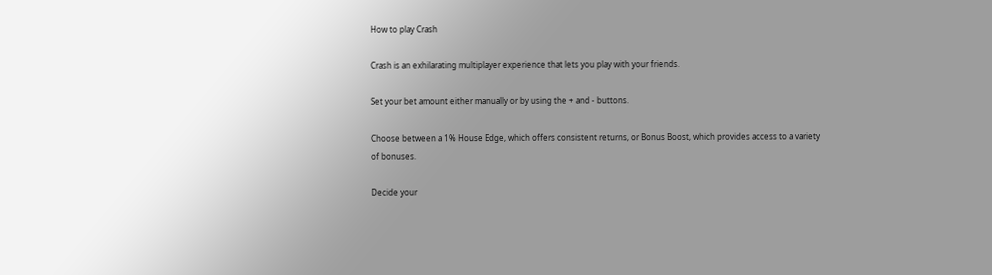How to play Crash

Crash is an exhilarating multiplayer experience that lets you play with your friends.

Set your bet amount either manually or by using the + and - buttons.

Choose between a 1% House Edge, which offers consistent returns, or Bonus Boost, which provides access to a variety of bonuses.

Decide your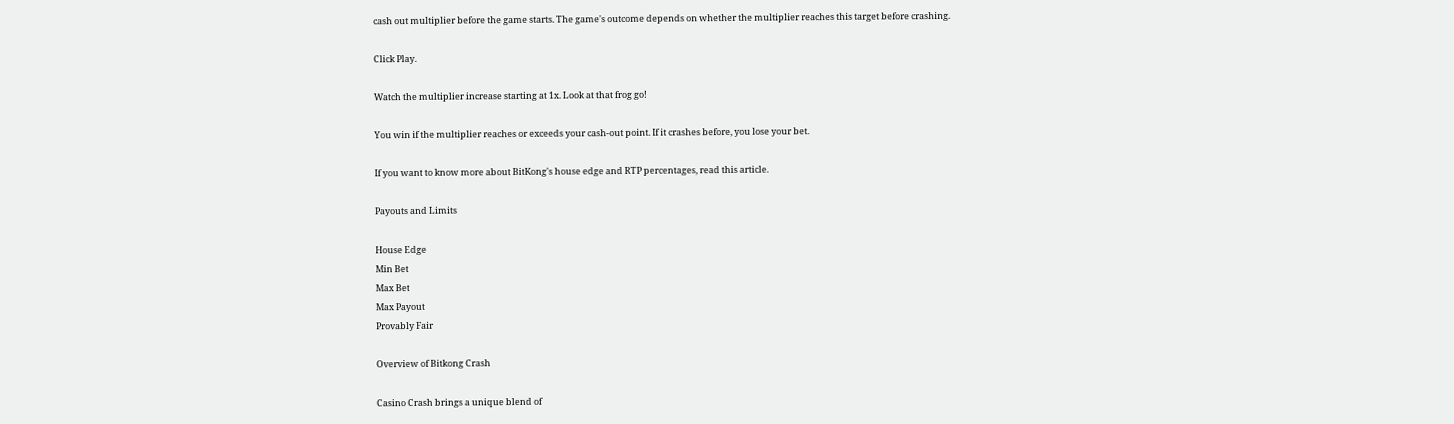cash out multiplier before the game starts. The game's outcome depends on whether the multiplier reaches this target before crashing.

Click Play.

Watch the multiplier increase starting at 1x. Look at that frog go!

You win if the multiplier reaches or exceeds your cash-out point. If it crashes before, you lose your bet.

If you want to know more about BitKong's house edge and RTP percentages, read this article.

Payouts and Limits

House Edge
Min Bet
Max Bet
Max Payout
Provably Fair

Overview of Bitkong Crash

Casino Crash brings a unique blend of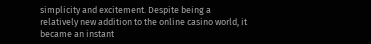simplicity and excitement. Despite being a relatively new addition to the online casino world, it became an instant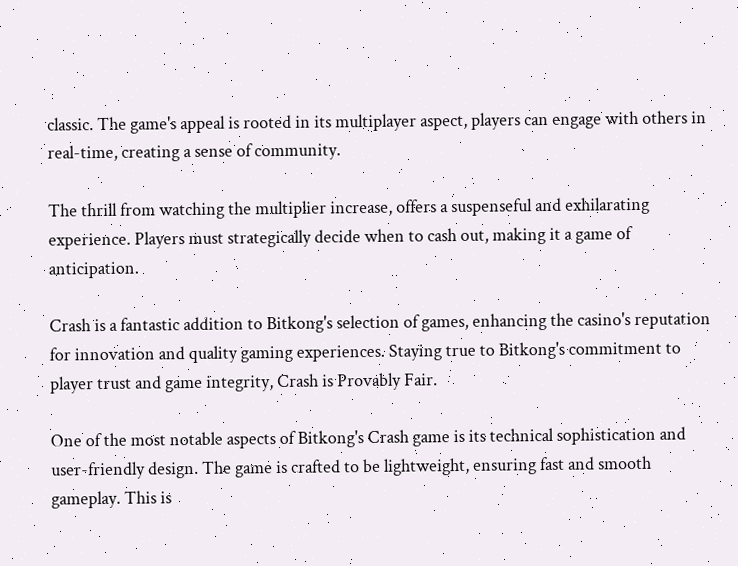classic. The game's appeal is rooted in its multiplayer aspect, players can engage with others in real-time, creating a sense of community.

The thrill from watching the multiplier increase, offers a suspenseful and exhilarating experience. Players must strategically decide when to cash out, making it a game of anticipation.

Crash is a fantastic addition to Bitkong's selection of games, enhancing the casino's reputation for innovation and quality gaming experiences. Staying true to Bitkong's commitment to player trust and game integrity, Crash is Provably Fair.

One of the most notable aspects of Bitkong's Crash game is its technical sophistication and user-friendly design. The game is crafted to be lightweight, ensuring fast and smooth gameplay. This is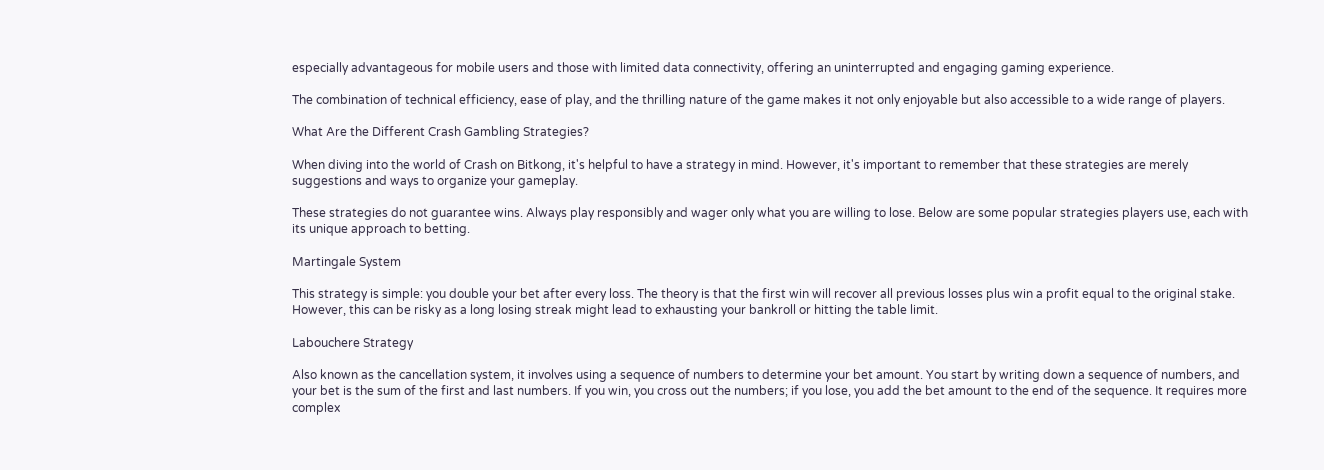especially advantageous for mobile users and those with limited data connectivity, offering an uninterrupted and engaging gaming experience.

The combination of technical efficiency, ease of play, and the thrilling nature of the game makes it not only enjoyable but also accessible to a wide range of players.

What Are the Different Crash Gambling Strategies?

When diving into the world of Crash on Bitkong, it's helpful to have a strategy in mind. However, it's important to remember that these strategies are merely suggestions and ways to organize your gameplay.

These strategies do not guarantee wins. Always play responsibly and wager only what you are willing to lose. Below are some popular strategies players use, each with its unique approach to betting.

Martingale System

This strategy is simple: you double your bet after every loss. The theory is that the first win will recover all previous losses plus win a profit equal to the original stake. However, this can be risky as a long losing streak might lead to exhausting your bankroll or hitting the table limit.

Labouchere Strategy

Also known as the cancellation system, it involves using a sequence of numbers to determine your bet amount. You start by writing down a sequence of numbers, and your bet is the sum of the first and last numbers. If you win, you cross out the numbers; if you lose, you add the bet amount to the end of the sequence. It requires more complex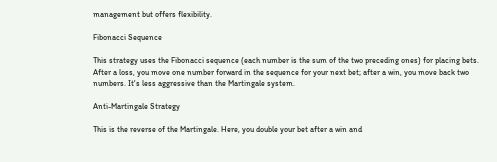management but offers flexibility.

Fibonacci Sequence

This strategy uses the Fibonacci sequence (each number is the sum of the two preceding ones) for placing bets. After a loss, you move one number forward in the sequence for your next bet; after a win, you move back two numbers. It's less aggressive than the Martingale system.

Anti-Martingale Strategy

This is the reverse of the Martingale. Here, you double your bet after a win and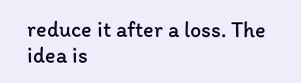reduce it after a loss. The idea is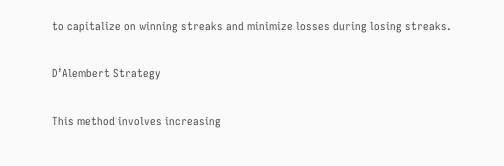to capitalize on winning streaks and minimize losses during losing streaks.

D’Alembert Strategy

This method involves increasing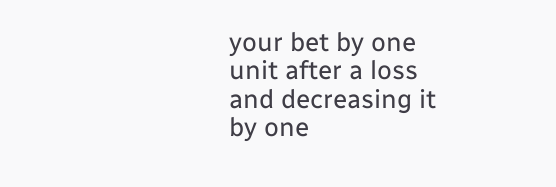your bet by one unit after a loss and decreasing it by one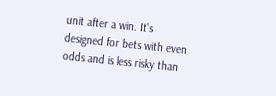unit after a win. It's designed for bets with even odds and is less risky than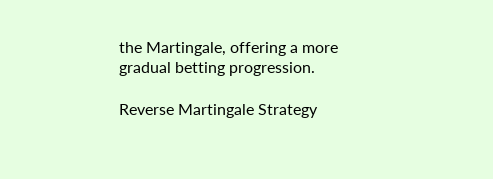the Martingale, offering a more gradual betting progression.

Reverse Martingale Strategy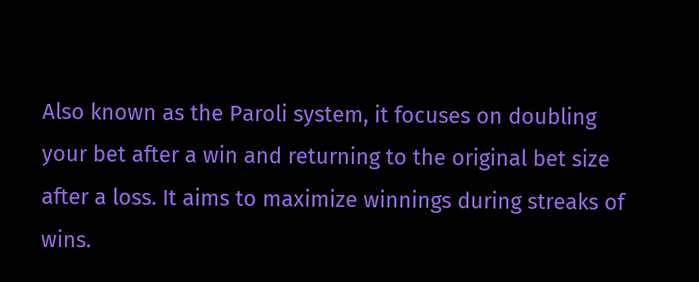Also known as the Paroli system, it focuses on doubling your bet after a win and returning to the original bet size after a loss. It aims to maximize winnings during streaks of wins.